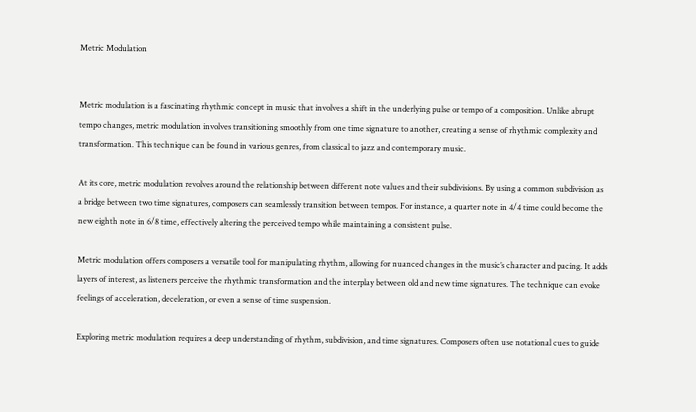Metric Modulation


Metric modulation is a fascinating rhythmic concept in music that involves a shift in the underlying pulse or tempo of a composition. Unlike abrupt tempo changes, metric modulation involves transitioning smoothly from one time signature to another, creating a sense of rhythmic complexity and transformation. This technique can be found in various genres, from classical to jazz and contemporary music.

At its core, metric modulation revolves around the relationship between different note values and their subdivisions. By using a common subdivision as a bridge between two time signatures, composers can seamlessly transition between tempos. For instance, a quarter note in 4/4 time could become the new eighth note in 6/8 time, effectively altering the perceived tempo while maintaining a consistent pulse.

Metric modulation offers composers a versatile tool for manipulating rhythm, allowing for nuanced changes in the music’s character and pacing. It adds layers of interest, as listeners perceive the rhythmic transformation and the interplay between old and new time signatures. The technique can evoke feelings of acceleration, deceleration, or even a sense of time suspension.

Exploring metric modulation requires a deep understanding of rhythm, subdivision, and time signatures. Composers often use notational cues to guide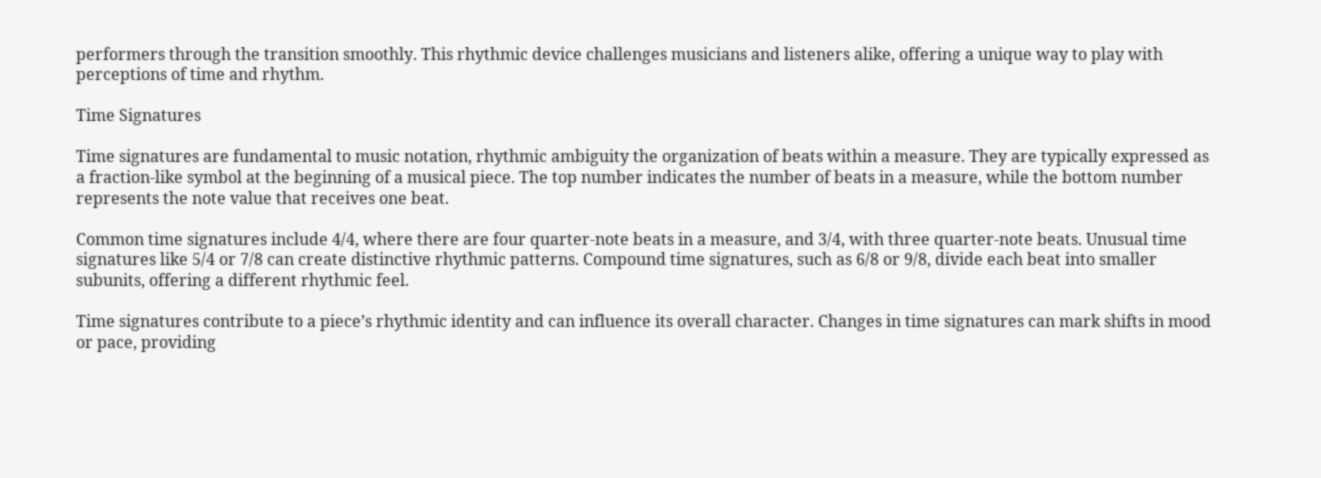performers through the transition smoothly. This rhythmic device challenges musicians and listeners alike, offering a unique way to play with perceptions of time and rhythm.

Time Signatures

Time signatures are fundamental to music notation, rhythmic ambiguity the organization of beats within a measure. They are typically expressed as a fraction-like symbol at the beginning of a musical piece. The top number indicates the number of beats in a measure, while the bottom number represents the note value that receives one beat.

Common time signatures include 4/4, where there are four quarter-note beats in a measure, and 3/4, with three quarter-note beats. Unusual time signatures like 5/4 or 7/8 can create distinctive rhythmic patterns. Compound time signatures, such as 6/8 or 9/8, divide each beat into smaller subunits, offering a different rhythmic feel.

Time signatures contribute to a piece’s rhythmic identity and can influence its overall character. Changes in time signatures can mark shifts in mood or pace, providing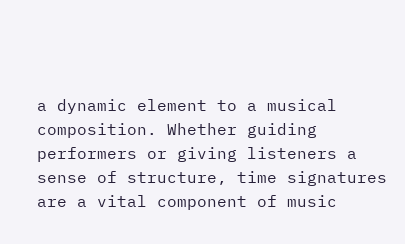a dynamic element to a musical composition. Whether guiding performers or giving listeners a sense of structure, time signatures are a vital component of music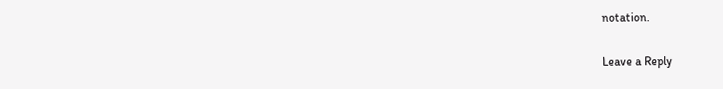notation.

Leave a Reply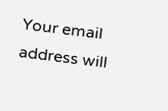Your email address will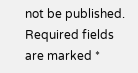not be published. Required fields are marked *